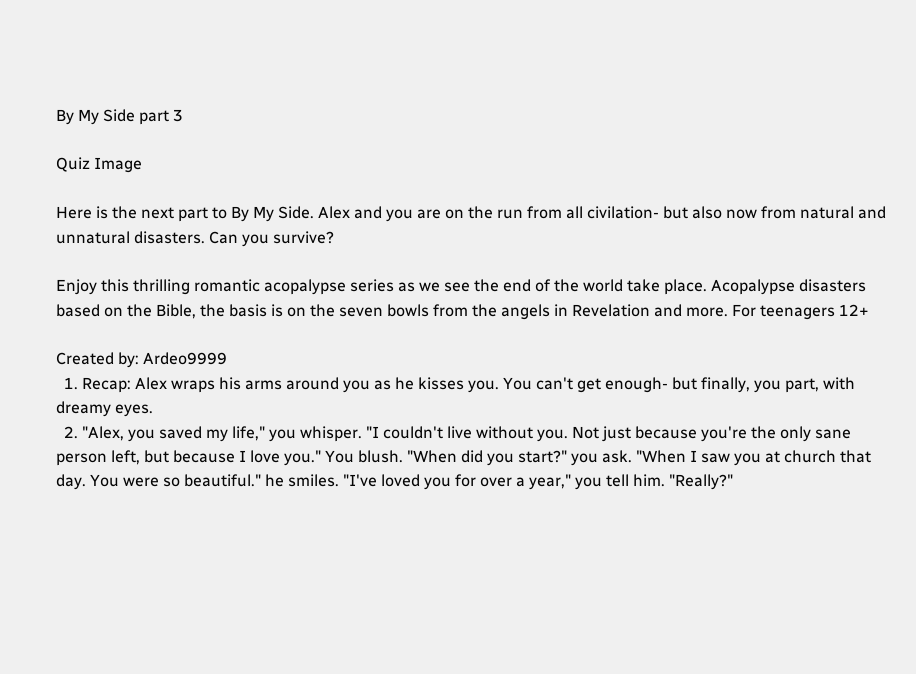By My Side part 3

Quiz Image

Here is the next part to By My Side. Alex and you are on the run from all civilation- but also now from natural and unnatural disasters. Can you survive?

Enjoy this thrilling romantic acopalypse series as we see the end of the world take place. Acopalypse disasters based on the Bible, the basis is on the seven bowls from the angels in Revelation and more. For teenagers 12+

Created by: Ardeo9999
  1. Recap: Alex wraps his arms around you as he kisses you. You can't get enough- but finally, you part, with dreamy eyes.
  2. "Alex, you saved my life," you whisper. "I couldn't live without you. Not just because you're the only sane person left, but because I love you." You blush. "When did you start?" you ask. "When I saw you at church that day. You were so beautiful." he smiles. "I've loved you for over a year," you tell him. "Really?"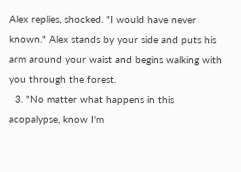Alex replies, shocked. "I would have never known." Alex stands by your side and puts his arm around your waist and begins walking with you through the forest.
  3. "No matter what happens in this acopalypse, know I'm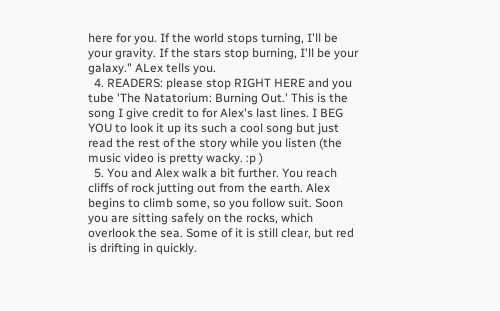here for you. If the world stops turning, I'll be your gravity. If the stars stop burning, I'll be your galaxy." ALex tells you.
  4. READERS: please stop RIGHT HERE and you tube 'The Natatorium: Burning Out.' This is the song I give credit to for Alex's last lines. I BEG YOU to look it up its such a cool song but just read the rest of the story while you listen (the music video is pretty wacky. :p )
  5. You and Alex walk a bit further. You reach cliffs of rock jutting out from the earth. Alex begins to climb some, so you follow suit. Soon you are sitting safely on the rocks, which overlook the sea. Some of it is still clear, but red is drifting in quickly.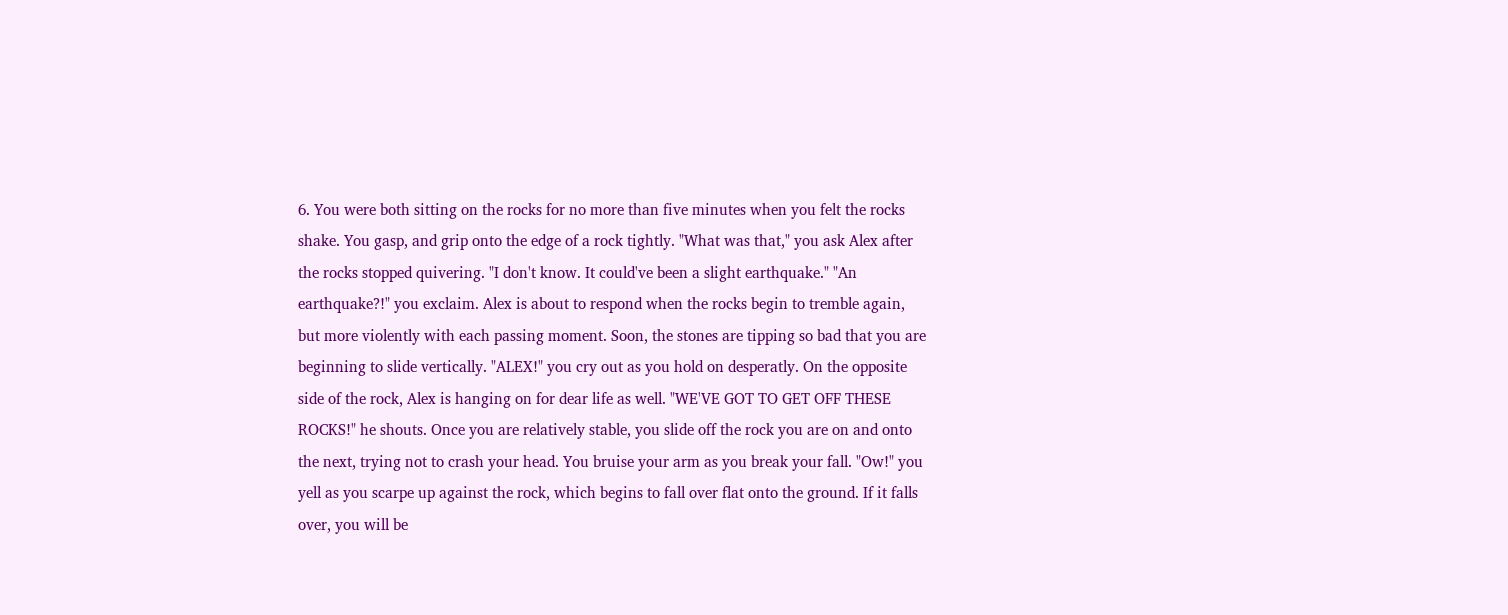6. You were both sitting on the rocks for no more than five minutes when you felt the rocks shake. You gasp, and grip onto the edge of a rock tightly. "What was that," you ask Alex after the rocks stopped quivering. "I don't know. It could've been a slight earthquake." "An earthquake?!" you exclaim. Alex is about to respond when the rocks begin to tremble again, but more violently with each passing moment. Soon, the stones are tipping so bad that you are beginning to slide vertically. "ALEX!" you cry out as you hold on desperatly. On the opposite side of the rock, Alex is hanging on for dear life as well. "WE'VE GOT TO GET OFF THESE ROCKS!" he shouts. Once you are relatively stable, you slide off the rock you are on and onto the next, trying not to crash your head. You bruise your arm as you break your fall. "Ow!" you yell as you scarpe up against the rock, which begins to fall over flat onto the ground. If it falls over, you will be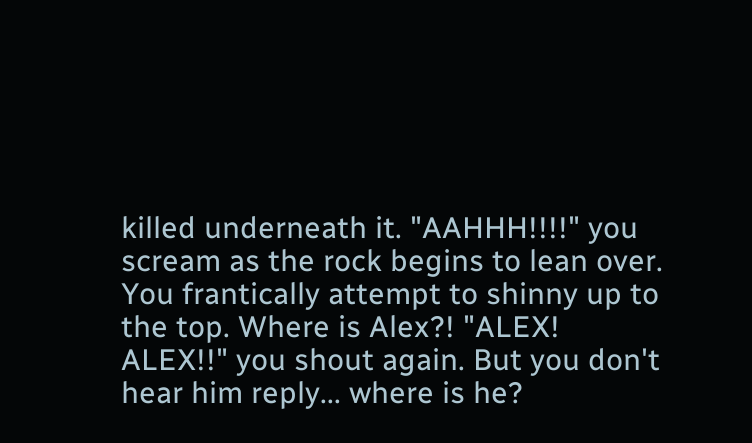killed underneath it. "AAHHH!!!!" you scream as the rock begins to lean over. You frantically attempt to shinny up to the top. Where is Alex?! "ALEX! ALEX!!" you shout again. But you don't hear him reply... where is he?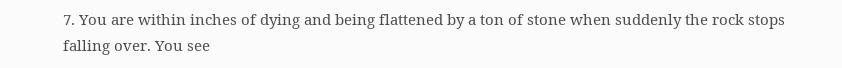7. You are within inches of dying and being flattened by a ton of stone when suddenly the rock stops falling over. You see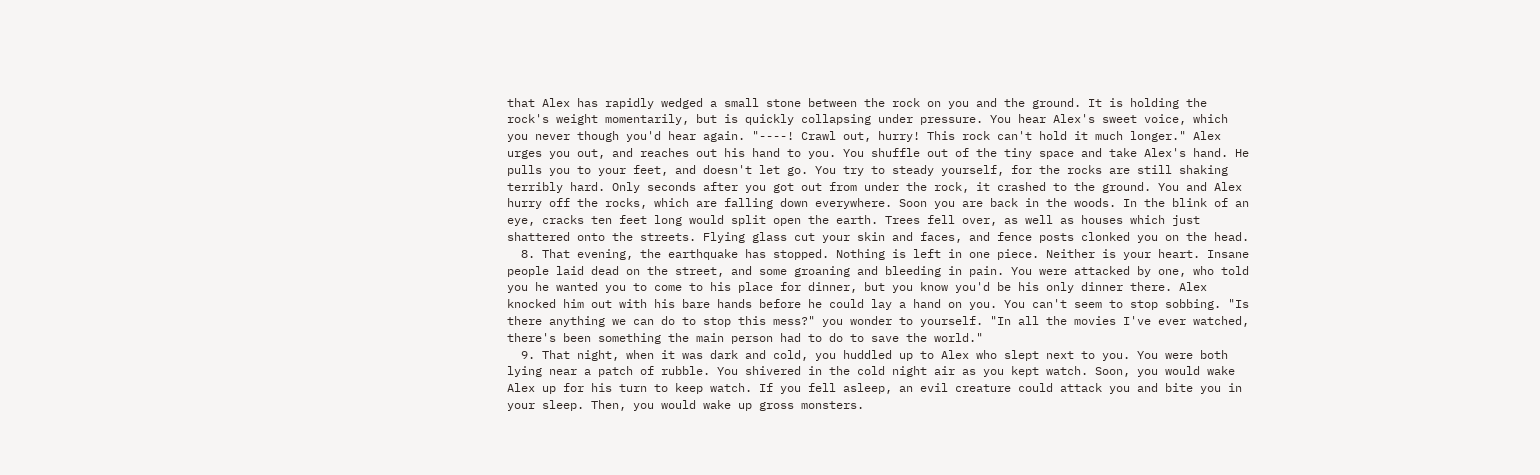that Alex has rapidly wedged a small stone between the rock on you and the ground. It is holding the rock's weight momentarily, but is quickly collapsing under pressure. You hear Alex's sweet voice, which you never though you'd hear again. "----! Crawl out, hurry! This rock can't hold it much longer." Alex urges you out, and reaches out his hand to you. You shuffle out of the tiny space and take Alex's hand. He pulls you to your feet, and doesn't let go. You try to steady yourself, for the rocks are still shaking terribly hard. Only seconds after you got out from under the rock, it crashed to the ground. You and Alex hurry off the rocks, which are falling down everywhere. Soon you are back in the woods. In the blink of an eye, cracks ten feet long would split open the earth. Trees fell over, as well as houses which just shattered onto the streets. Flying glass cut your skin and faces, and fence posts clonked you on the head.
  8. That evening, the earthquake has stopped. Nothing is left in one piece. Neither is your heart. Insane people laid dead on the street, and some groaning and bleeding in pain. You were attacked by one, who told you he wanted you to come to his place for dinner, but you know you'd be his only dinner there. Alex knocked him out with his bare hands before he could lay a hand on you. You can't seem to stop sobbing. "Is there anything we can do to stop this mess?" you wonder to yourself. "In all the movies I've ever watched, there's been something the main person had to do to save the world."
  9. That night, when it was dark and cold, you huddled up to Alex who slept next to you. You were both lying near a patch of rubble. You shivered in the cold night air as you kept watch. Soon, you would wake Alex up for his turn to keep watch. If you fell asleep, an evil creature could attack you and bite you in your sleep. Then, you would wake up gross monsters.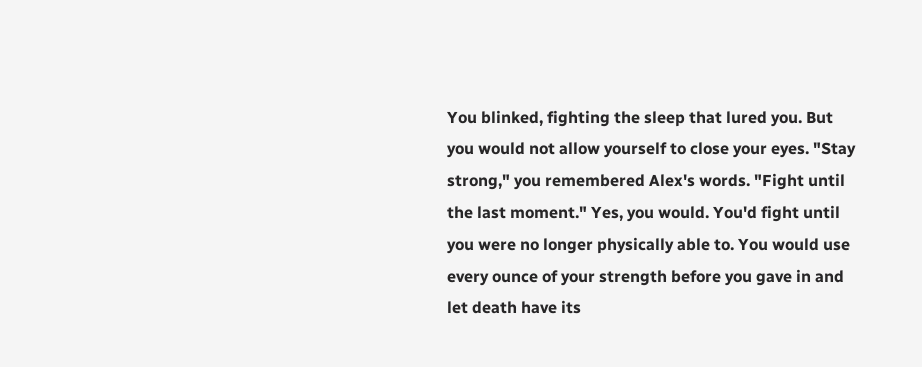You blinked, fighting the sleep that lured you. But you would not allow yourself to close your eyes. "Stay strong," you remembered Alex's words. "Fight until the last moment." Yes, you would. You'd fight until you were no longer physically able to. You would use every ounce of your strength before you gave in and let death have its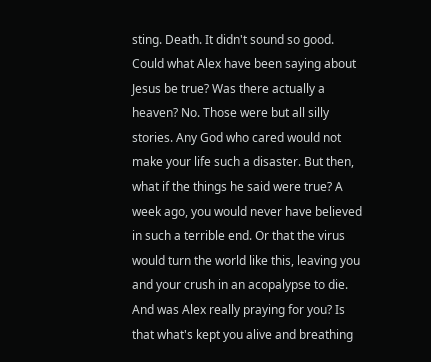sting. Death. It didn't sound so good. Could what Alex have been saying about Jesus be true? Was there actually a heaven? No. Those were but all silly stories. Any God who cared would not make your life such a disaster. But then, what if the things he said were true? A week ago, you would never have believed in such a terrible end. Or that the virus would turn the world like this, leaving you and your crush in an acopalypse to die. And was Alex really praying for you? Is that what's kept you alive and breathing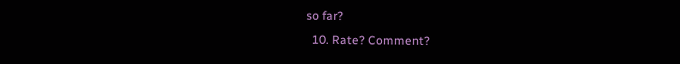so far?
  10. Rate? Comment?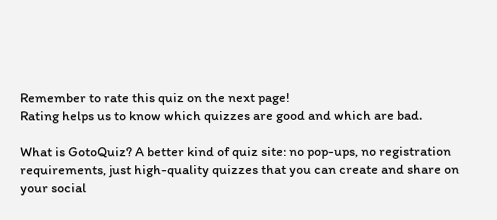Remember to rate this quiz on the next page!
Rating helps us to know which quizzes are good and which are bad.

What is GotoQuiz? A better kind of quiz site: no pop-ups, no registration requirements, just high-quality quizzes that you can create and share on your social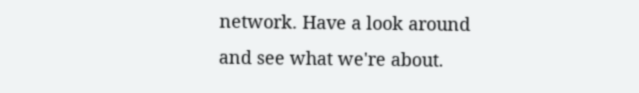network. Have a look around and see what we're about.